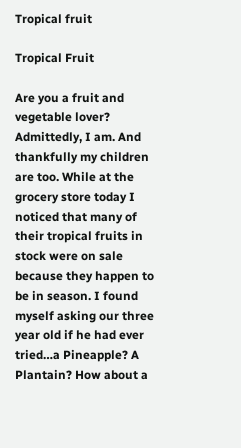Tropical fruit

Tropical Fruit

Are you a fruit and vegetable lover? Admittedly, I am. And thankfully my children are too. While at the grocery store today I noticed that many of their tropical fruits in stock were on sale because they happen to be in season. I found myself asking our three year old if he had ever tried…a Pineapple? A Plantain? How about a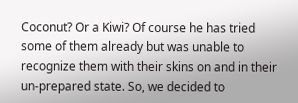Coconut? Or a Kiwi? Of course he has tried some of them already but was unable to recognize them with their skins on and in their un-prepared state. So, we decided to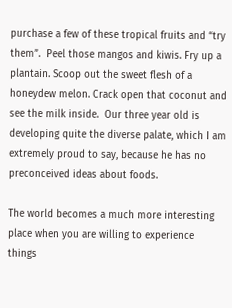purchase a few of these tropical fruits and “try them”.  Peel those mangos and kiwis. Fry up a plantain. Scoop out the sweet flesh of a honeydew melon. Crack open that coconut and see the milk inside.  Our three year old is developing quite the diverse palate, which I am extremely proud to say, because he has no preconceived ideas about foods.

The world becomes a much more interesting place when you are willing to experience things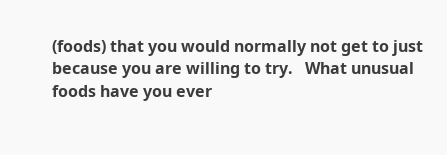(foods) that you would normally not get to just because you are willing to try.   What unusual foods have you ever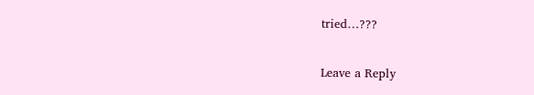tried…???

Leave a Reply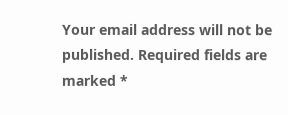Your email address will not be published. Required fields are marked *